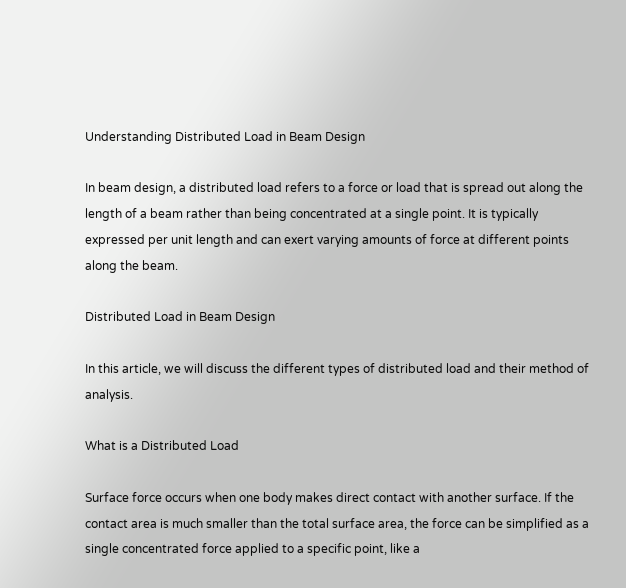Understanding Distributed Load in Beam Design

In beam design, a distributed load refers to a force or load that is spread out along the length of a beam rather than being concentrated at a single point. It is typically expressed per unit length and can exert varying amounts of force at different points along the beam.

Distributed Load in Beam Design

In this article, we will discuss the different types of distributed load and their method of analysis.

What is a Distributed Load

Surface force occurs when one body makes direct contact with another surface. If the contact area is much smaller than the total surface area, the force can be simplified as a single concentrated force applied to a specific point, like a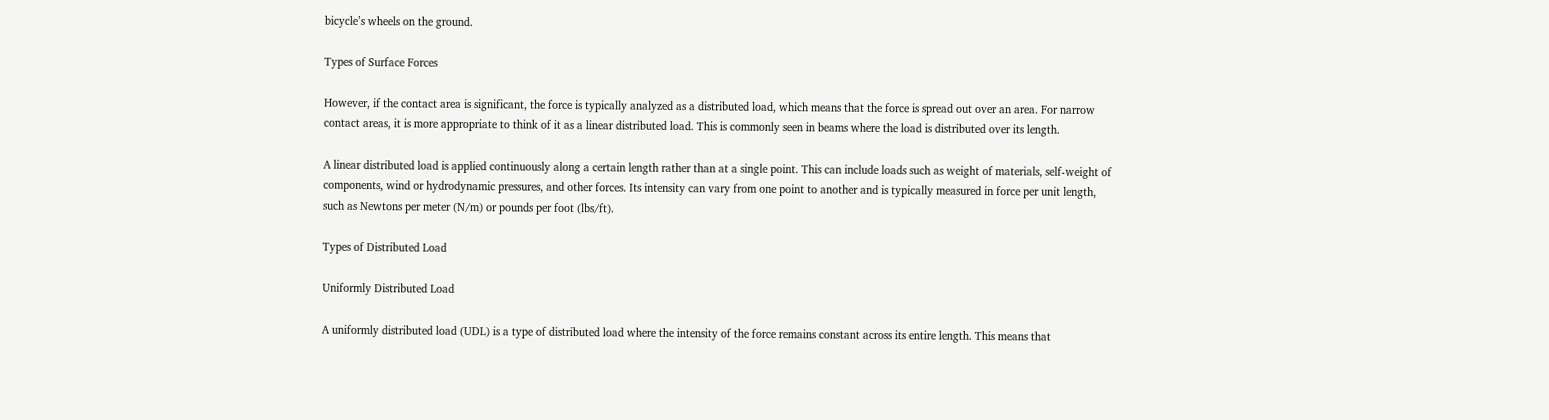bicycle’s wheels on the ground.

Types of Surface Forces

However, if the contact area is significant, the force is typically analyzed as a distributed load, which means that the force is spread out over an area. For narrow contact areas, it is more appropriate to think of it as a linear distributed load. This is commonly seen in beams where the load is distributed over its length.

A linear distributed load is applied continuously along a certain length rather than at a single point. This can include loads such as weight of materials, self-weight of components, wind or hydrodynamic pressures, and other forces. Its intensity can vary from one point to another and is typically measured in force per unit length, such as Newtons per meter (N/m) or pounds per foot (lbs/ft).

Types of Distributed Load

Uniformly Distributed Load

A uniformly distributed load (UDL) is a type of distributed load where the intensity of the force remains constant across its entire length. This means that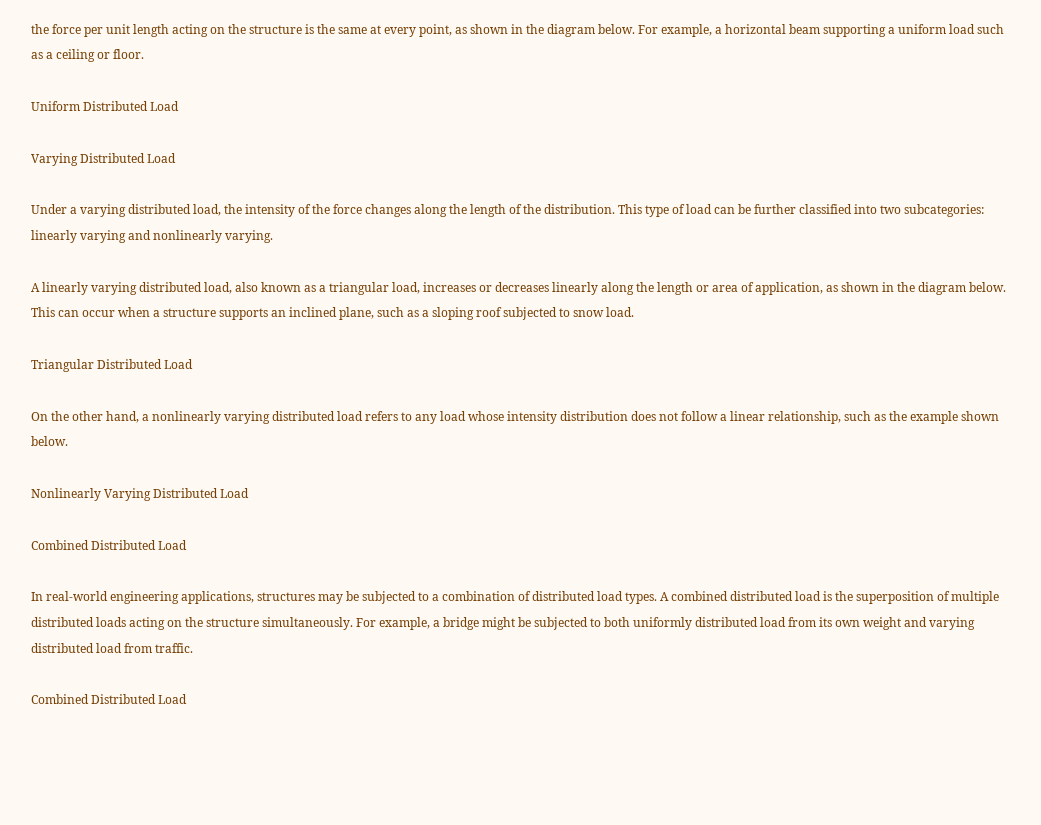the force per unit length acting on the structure is the same at every point, as shown in the diagram below. For example, a horizontal beam supporting a uniform load such as a ceiling or floor.

Uniform Distributed Load

Varying Distributed Load

Under a varying distributed load, the intensity of the force changes along the length of the distribution. This type of load can be further classified into two subcategories: linearly varying and nonlinearly varying.

A linearly varying distributed load, also known as a triangular load, increases or decreases linearly along the length or area of application, as shown in the diagram below. This can occur when a structure supports an inclined plane, such as a sloping roof subjected to snow load.

Triangular Distributed Load

On the other hand, a nonlinearly varying distributed load refers to any load whose intensity distribution does not follow a linear relationship, such as the example shown below.

Nonlinearly Varying Distributed Load

Combined Distributed Load

In real-world engineering applications, structures may be subjected to a combination of distributed load types. A combined distributed load is the superposition of multiple distributed loads acting on the structure simultaneously. For example, a bridge might be subjected to both uniformly distributed load from its own weight and varying distributed load from traffic.

Combined Distributed Load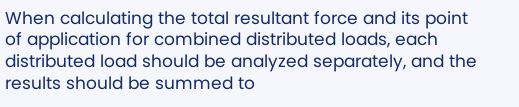When calculating the total resultant force and its point of application for combined distributed loads, each distributed load should be analyzed separately, and the results should be summed to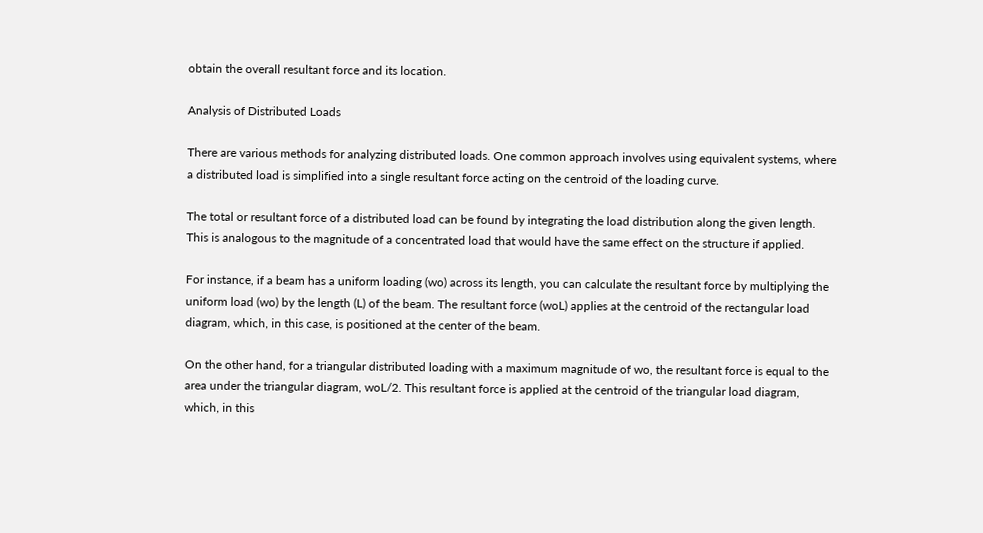obtain the overall resultant force and its location.

Analysis of Distributed Loads

There are various methods for analyzing distributed loads. One common approach involves using equivalent systems, where a distributed load is simplified into a single resultant force acting on the centroid of the loading curve.

The total or resultant force of a distributed load can be found by integrating the load distribution along the given length. This is analogous to the magnitude of a concentrated load that would have the same effect on the structure if applied.

For instance, if a beam has a uniform loading (wo) across its length, you can calculate the resultant force by multiplying the uniform load (wo) by the length (L) of the beam. The resultant force (woL) applies at the centroid of the rectangular load diagram, which, in this case, is positioned at the center of the beam.

On the other hand, for a triangular distributed loading with a maximum magnitude of wo, the resultant force is equal to the area under the triangular diagram, woL/2. This resultant force is applied at the centroid of the triangular load diagram, which, in this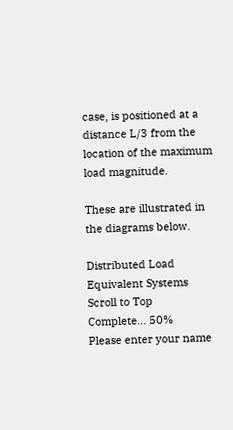case, is positioned at a distance L/3 from the location of the maximum load magnitude.

These are illustrated in the diagrams below.

Distributed Load Equivalent Systems
Scroll to Top
Complete... 50%
Please enter your name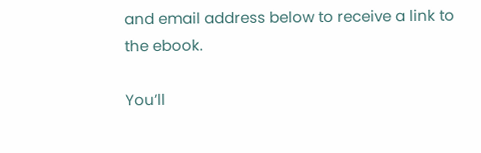and email address below to receive a link to the ebook.

You’ll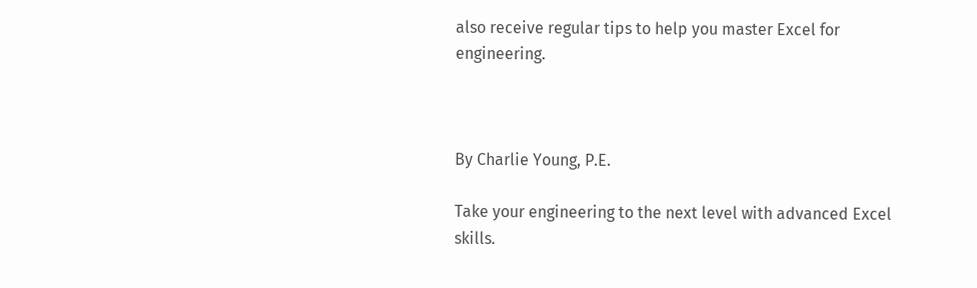also receive regular tips to help you master Excel for engineering.



By Charlie Young, P.E.

Take your engineering to the next level with advanced Excel skills.